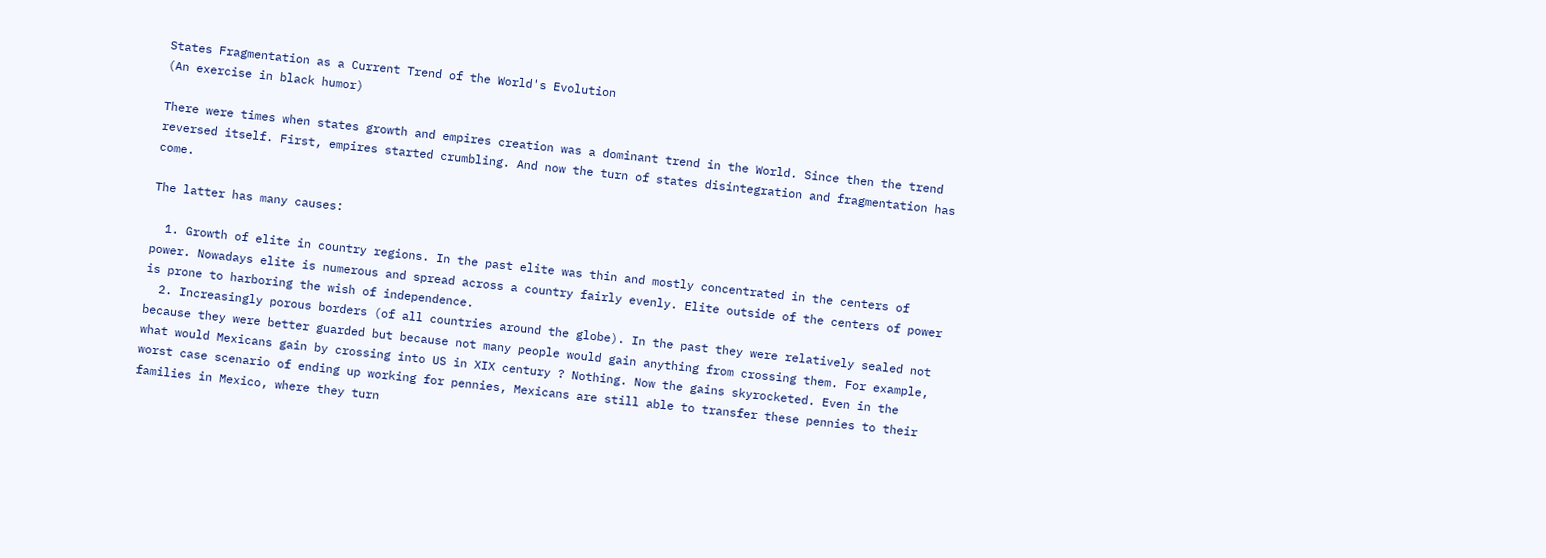States Fragmentation as a Current Trend of the World's Evolution
(An exercise in black humor)

There were times when states growth and empires creation was a dominant trend in the World. Since then the trend reversed itself. First, empires started crumbling. And now the turn of states disintegration and fragmentation has come.

The latter has many causes:

  1. Growth of elite in country regions. In the past elite was thin and mostly concentrated in the centers of power. Nowadays elite is numerous and spread across a country fairly evenly. Elite outside of the centers of power is prone to harboring the wish of independence.
  2. Increasingly porous borders (of all countries around the globe). In the past they were relatively sealed not because they were better guarded but because not many people would gain anything from crossing them. For example, what would Mexicans gain by crossing into US in XIX century ? Nothing. Now the gains skyrocketed. Even in the worst case scenario of ending up working for pennies, Mexicans are still able to transfer these pennies to their families in Mexico, where they turn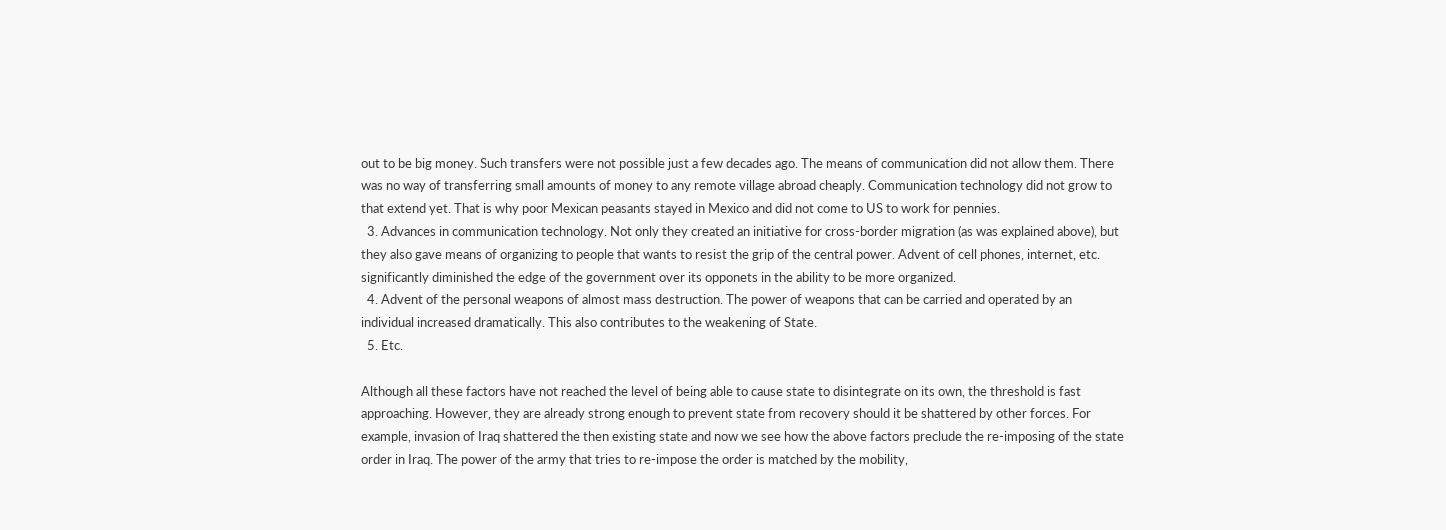out to be big money. Such transfers were not possible just a few decades ago. The means of communication did not allow them. There was no way of transferring small amounts of money to any remote village abroad cheaply. Communication technology did not grow to that extend yet. That is why poor Mexican peasants stayed in Mexico and did not come to US to work for pennies.
  3. Advances in communication technology. Not only they created an initiative for cross-border migration (as was explained above), but they also gave means of organizing to people that wants to resist the grip of the central power. Advent of cell phones, internet, etc. significantly diminished the edge of the government over its opponets in the ability to be more organized.
  4. Advent of the personal weapons of almost mass destruction. The power of weapons that can be carried and operated by an individual increased dramatically. This also contributes to the weakening of State.
  5. Etc.

Although all these factors have not reached the level of being able to cause state to disintegrate on its own, the threshold is fast approaching. However, they are already strong enough to prevent state from recovery should it be shattered by other forces. For example, invasion of Iraq shattered the then existing state and now we see how the above factors preclude the re-imposing of the state order in Iraq. The power of the army that tries to re-impose the order is matched by the mobility,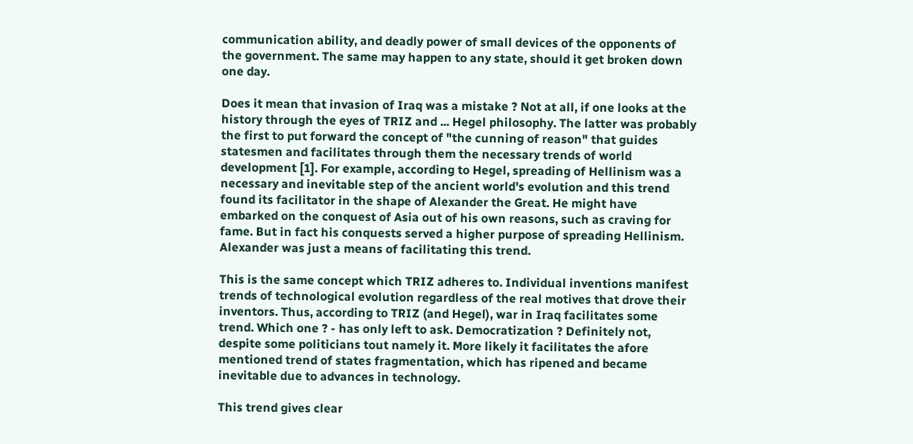communication ability, and deadly power of small devices of the opponents of the government. The same may happen to any state, should it get broken down one day.

Does it mean that invasion of Iraq was a mistake ? Not at all, if one looks at the history through the eyes of TRIZ and ... Hegel philosophy. The latter was probably the first to put forward the concept of "the cunning of reason" that guides statesmen and facilitates through them the necessary trends of world development [1]. For example, according to Hegel, spreading of Hellinism was a necessary and inevitable step of the ancient world's evolution and this trend found its facilitator in the shape of Alexander the Great. He might have embarked on the conquest of Asia out of his own reasons, such as craving for fame. But in fact his conquests served a higher purpose of spreading Hellinism. Alexander was just a means of facilitating this trend.

This is the same concept which TRIZ adheres to. Individual inventions manifest trends of technological evolution regardless of the real motives that drove their inventors. Thus, according to TRIZ (and Hegel), war in Iraq facilitates some trend. Which one ? - has only left to ask. Democratization ? Definitely not, despite some politicians tout namely it. More likely it facilitates the afore mentioned trend of states fragmentation, which has ripened and became inevitable due to advances in technology.

This trend gives clear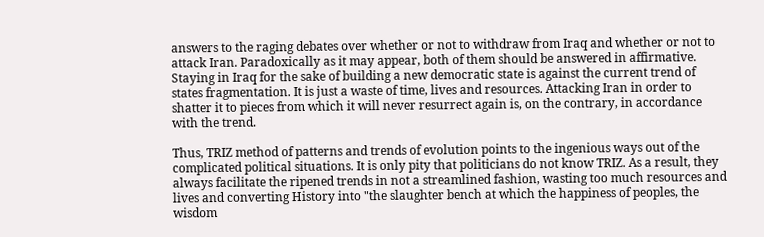answers to the raging debates over whether or not to withdraw from Iraq and whether or not to attack Iran. Paradoxically as it may appear, both of them should be answered in affirmative. Staying in Iraq for the sake of building a new democratic state is against the current trend of states fragmentation. It is just a waste of time, lives and resources. Attacking Iran in order to shatter it to pieces from which it will never resurrect again is, on the contrary, in accordance with the trend.

Thus, TRIZ method of patterns and trends of evolution points to the ingenious ways out of the complicated political situations. It is only pity that politicians do not know TRIZ. As a result, they always facilitate the ripened trends in not a streamlined fashion, wasting too much resources and lives and converting History into "the slaughter bench at which the happiness of peoples, the wisdom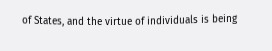of States, and the virtue of individuals is being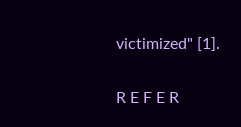victimized" [1].

R E F E R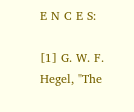E N C E S:

[1] G. W. F. Hegel, "The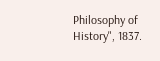Philosophy of History", 1837.